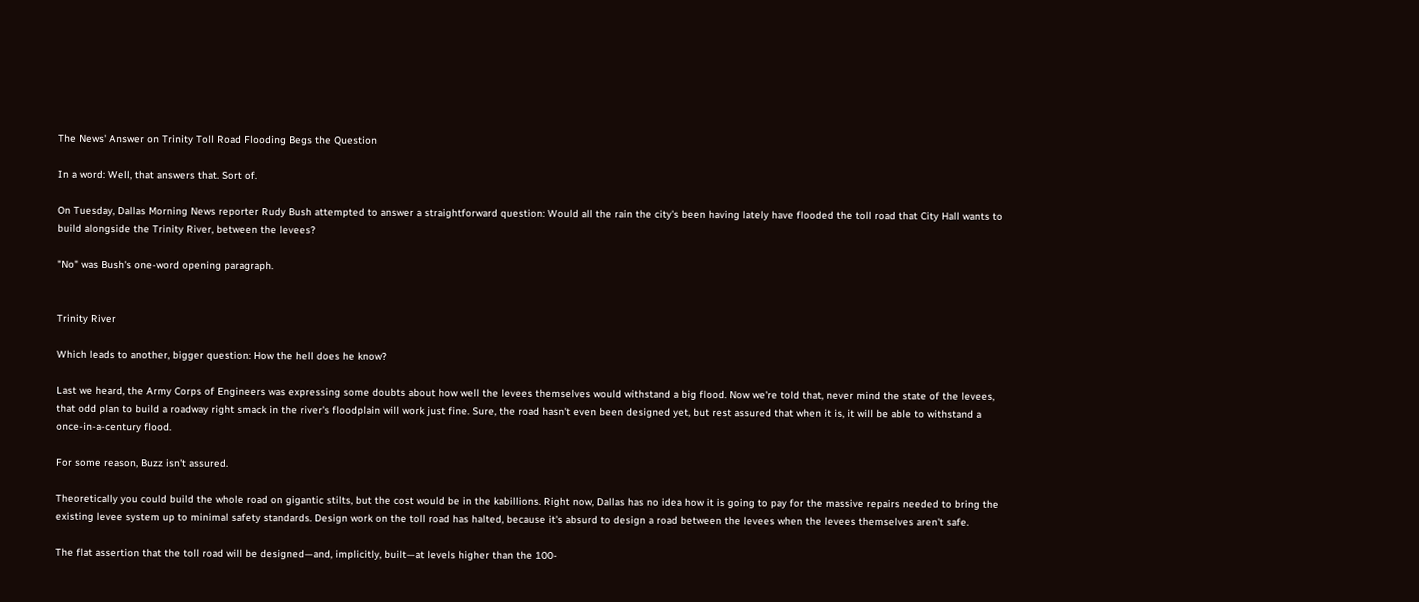The News' Answer on Trinity Toll Road Flooding Begs the Question

In a word: Well, that answers that. Sort of.

On Tuesday, Dallas Morning News reporter Rudy Bush attempted to answer a straightforward question: Would all the rain the city's been having lately have flooded the toll road that City Hall wants to build alongside the Trinity River, between the levees?

"No" was Bush's one-word opening paragraph.


Trinity River

Which leads to another, bigger question: How the hell does he know?

Last we heard, the Army Corps of Engineers was expressing some doubts about how well the levees themselves would withstand a big flood. Now we're told that, never mind the state of the levees, that odd plan to build a roadway right smack in the river's floodplain will work just fine. Sure, the road hasn't even been designed yet, but rest assured that when it is, it will be able to withstand a once-in-a-century flood.

For some reason, Buzz isn't assured.

Theoretically you could build the whole road on gigantic stilts, but the cost would be in the kabillions. Right now, Dallas has no idea how it is going to pay for the massive repairs needed to bring the existing levee system up to minimal safety standards. Design work on the toll road has halted, because it's absurd to design a road between the levees when the levees themselves aren't safe.

The flat assertion that the toll road will be designed—and, implicitly, built—at levels higher than the 100-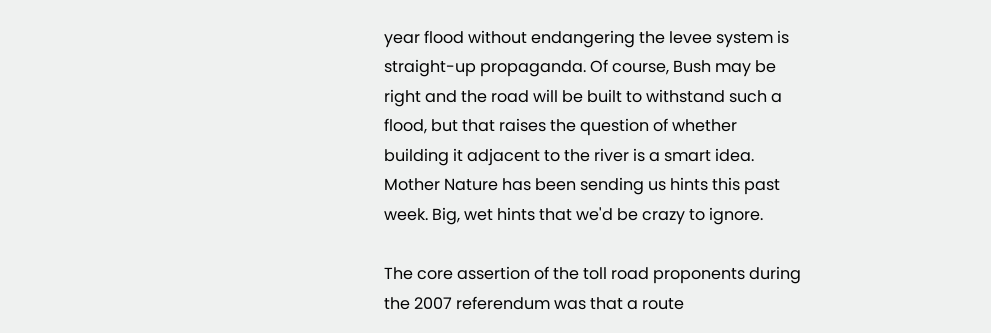year flood without endangering the levee system is straight-up propaganda. Of course, Bush may be right and the road will be built to withstand such a flood, but that raises the question of whether building it adjacent to the river is a smart idea. Mother Nature has been sending us hints this past week. Big, wet hints that we'd be crazy to ignore.

The core assertion of the toll road proponents during the 2007 referendum was that a route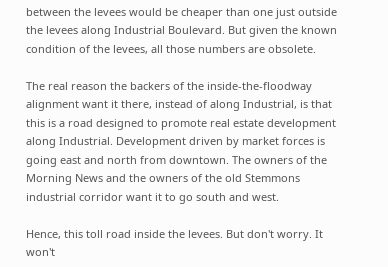between the levees would be cheaper than one just outside the levees along Industrial Boulevard. But given the known condition of the levees, all those numbers are obsolete.

The real reason the backers of the inside-the-floodway alignment want it there, instead of along Industrial, is that this is a road designed to promote real estate development along Industrial. Development driven by market forces is going east and north from downtown. The owners of the Morning News and the owners of the old Stemmons industrial corridor want it to go south and west.

Hence, this toll road inside the levees. But don't worry. It won't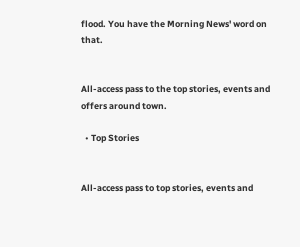flood. You have the Morning News' word on that.


All-access pass to the top stories, events and offers around town.

  • Top Stories


All-access pass to top stories, events and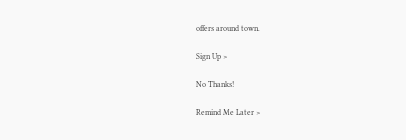offers around town.

Sign Up >

No Thanks!

Remind Me Later >